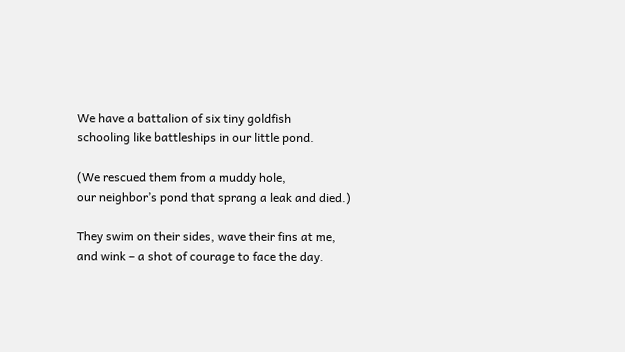We have a battalion of six tiny goldfish
schooling like battleships in our little pond.

(We rescued them from a muddy hole,
our neighbor’s pond that sprang a leak and died.)

They swim on their sides, wave their fins at me,
and wink – a shot of courage to face the day.